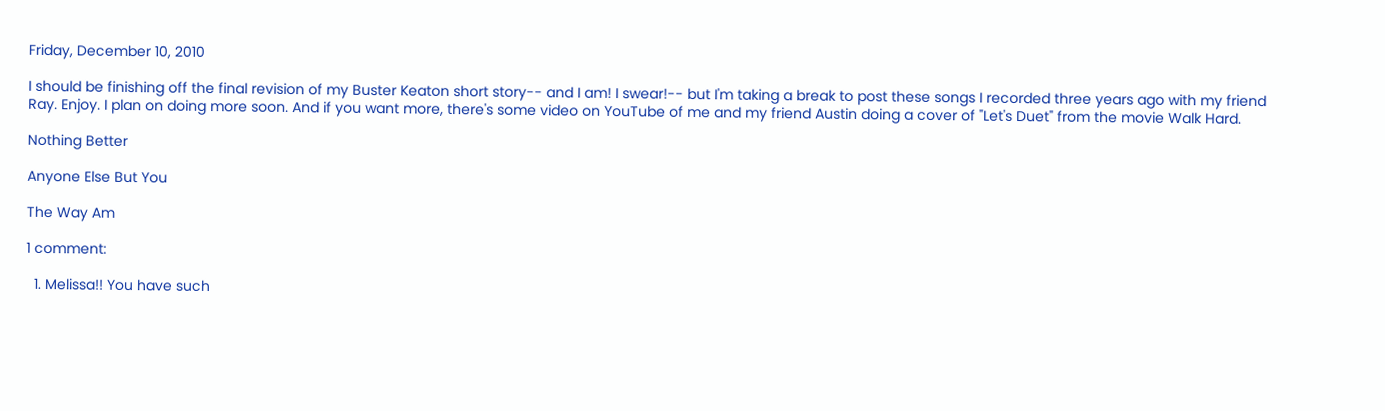Friday, December 10, 2010

I should be finishing off the final revision of my Buster Keaton short story-- and I am! I swear!-- but I'm taking a break to post these songs I recorded three years ago with my friend Ray. Enjoy. I plan on doing more soon. And if you want more, there's some video on YouTube of me and my friend Austin doing a cover of "Let's Duet" from the movie Walk Hard.

Nothing Better

Anyone Else But You

The Way Am

1 comment:

  1. Melissa!! You have such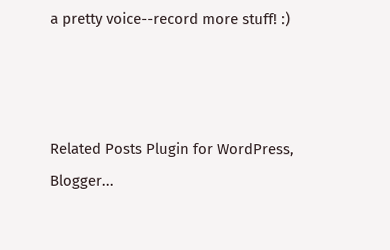a pretty voice--record more stuff! :)



Related Posts Plugin for WordPress, Blogger...